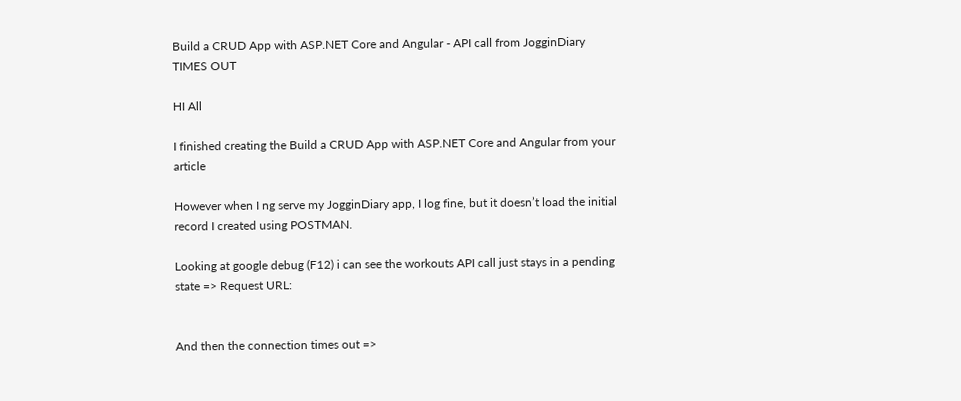Build a CRUD App with ASP.NET Core and Angular - API call from JogginDiary TIMES OUT

HI All

I finished creating the Build a CRUD App with ASP.NET Core and Angular from your article

However when I ng serve my JogginDiary app, I log fine, but it doesn’t load the initial record I created using POSTMAN.

Looking at google debug (F12) i can see the workouts API call just stays in a pending state => Request URL:


And then the connection times out =>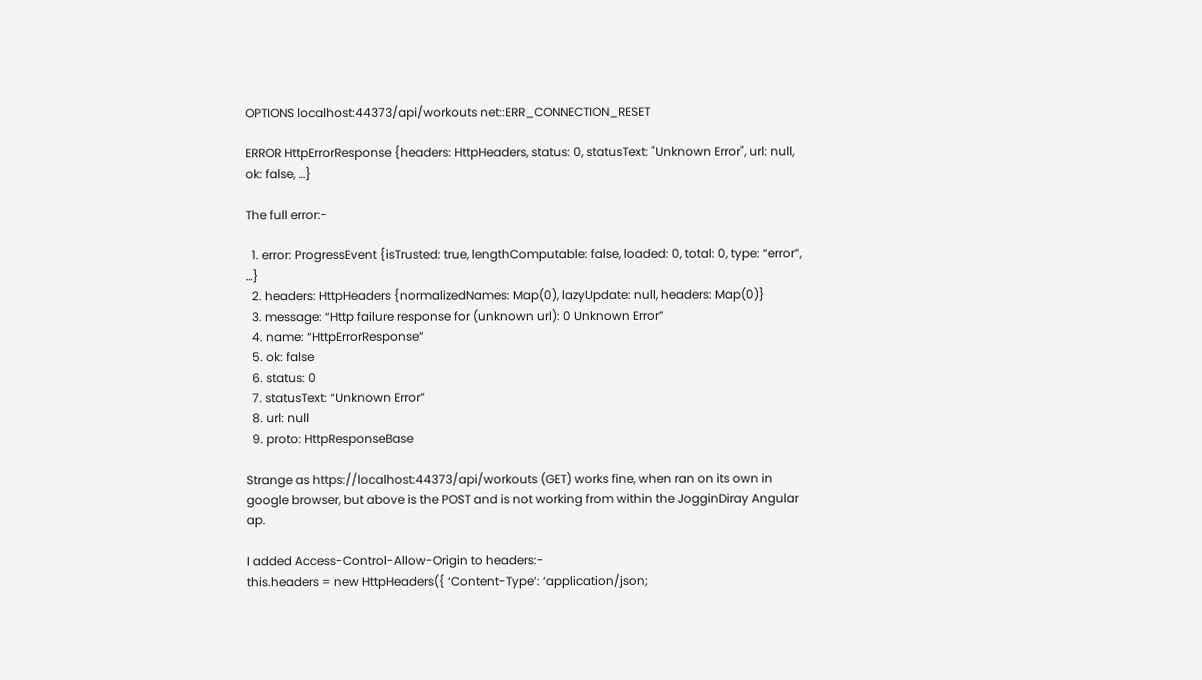OPTIONS localhost:44373/api/workouts net::ERR_CONNECTION_RESET

ERROR HttpErrorResponse {headers: HttpHeaders, status: 0, statusText: "Unknown Error", url: null, ok: false, …}

The full error:-

  1. error: ProgressEvent {isTrusted: true, lengthComputable: false, loaded: 0, total: 0, type: “error”, …}
  2. headers: HttpHeaders {normalizedNames: Map(0), lazyUpdate: null, headers: Map(0)}
  3. message: “Http failure response for (unknown url): 0 Unknown Error”
  4. name: “HttpErrorResponse”
  5. ok: false
  6. status: 0
  7. statusText: “Unknown Error”
  8. url: null
  9. proto: HttpResponseBase

Strange as https://localhost:44373/api/workouts (GET) works fine, when ran on its own in google browser, but above is the POST and is not working from within the JogginDiray Angular ap.

I added Access-Control-Allow-Origin to headers:-
this.headers = new HttpHeaders({ ‘Content-Type’: ‘application/json;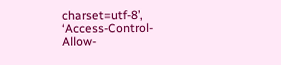charset=utf-8’, ‘Access-Control-Allow-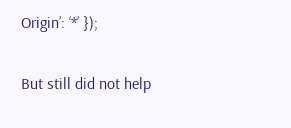Origin’: ‘*’ });

But still did not help